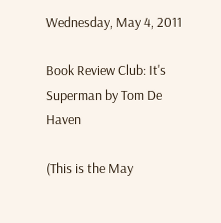Wednesday, May 4, 2011

Book Review Club: It's Superman by Tom De Haven

(This is the May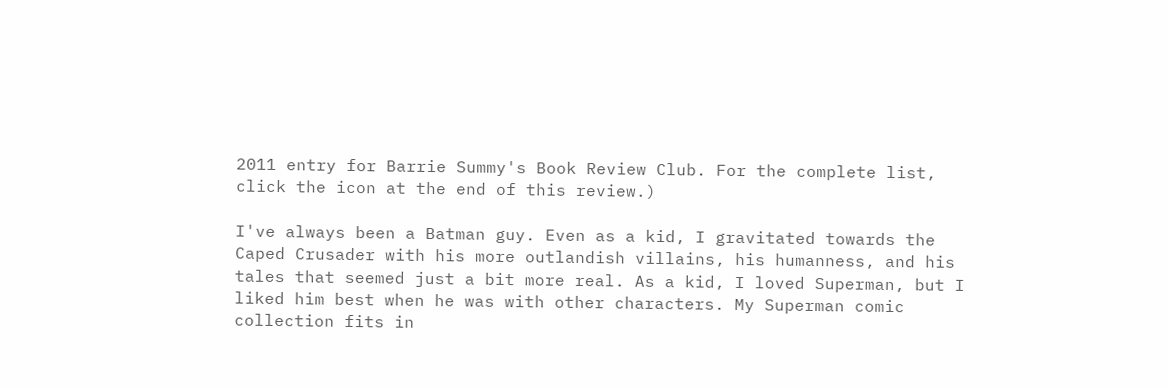2011 entry for Barrie Summy's Book Review Club. For the complete list, click the icon at the end of this review.)

I've always been a Batman guy. Even as a kid, I gravitated towards the Caped Crusader with his more outlandish villains, his humanness, and his tales that seemed just a bit more real. As a kid, I loved Superman, but I liked him best when he was with other characters. My Superman comic collection fits in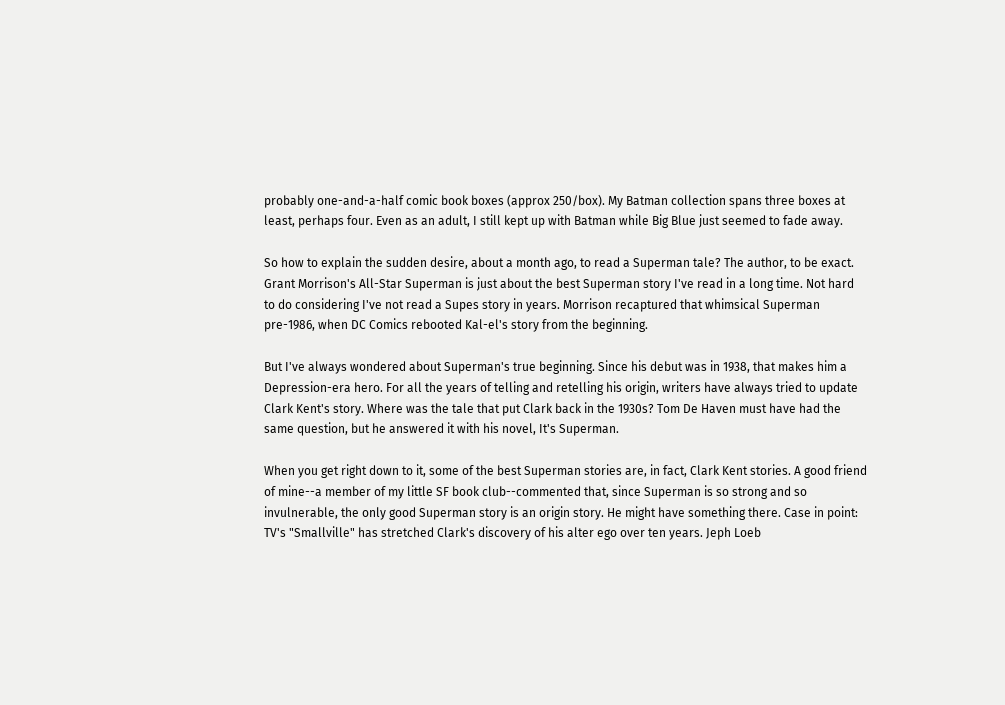probably one-and-a-half comic book boxes (approx 250/box). My Batman collection spans three boxes at least, perhaps four. Even as an adult, I still kept up with Batman while Big Blue just seemed to fade away.

So how to explain the sudden desire, about a month ago, to read a Superman tale? The author, to be exact. Grant Morrison's All-Star Superman is just about the best Superman story I've read in a long time. Not hard to do considering I've not read a Supes story in years. Morrison recaptured that whimsical Superman pre-1986, when DC Comics rebooted Kal-el's story from the beginning.

But I've always wondered about Superman's true beginning. Since his debut was in 1938, that makes him a Depression-era hero. For all the years of telling and retelling his origin, writers have always tried to update Clark Kent's story. Where was the tale that put Clark back in the 1930s? Tom De Haven must have had the same question, but he answered it with his novel, It's Superman.

When you get right down to it, some of the best Superman stories are, in fact, Clark Kent stories. A good friend of mine--a member of my little SF book club--commented that, since Superman is so strong and so invulnerable, the only good Superman story is an origin story. He might have something there. Case in point: TV's "Smallville" has stretched Clark's discovery of his alter ego over ten years. Jeph Loeb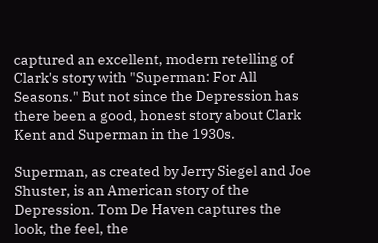captured an excellent, modern retelling of Clark's story with "Superman: For All Seasons." But not since the Depression has there been a good, honest story about Clark Kent and Superman in the 1930s.

Superman, as created by Jerry Siegel and Joe Shuster, is an American story of the Depression. Tom De Haven captures the look, the feel, the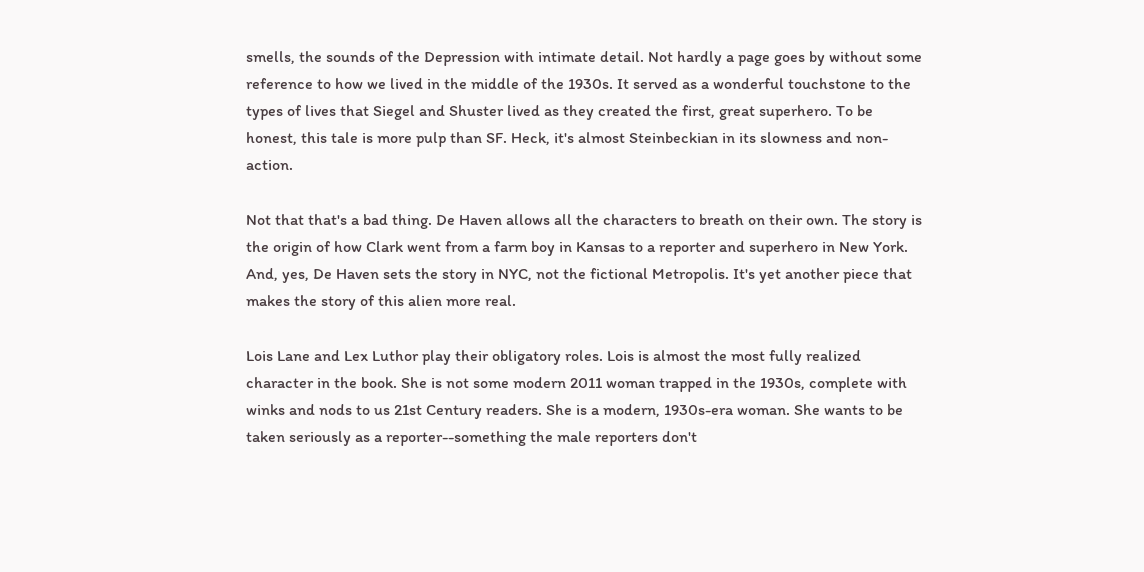smells, the sounds of the Depression with intimate detail. Not hardly a page goes by without some reference to how we lived in the middle of the 1930s. It served as a wonderful touchstone to the types of lives that Siegel and Shuster lived as they created the first, great superhero. To be honest, this tale is more pulp than SF. Heck, it's almost Steinbeckian in its slowness and non-action.

Not that that's a bad thing. De Haven allows all the characters to breath on their own. The story is the origin of how Clark went from a farm boy in Kansas to a reporter and superhero in New York. And, yes, De Haven sets the story in NYC, not the fictional Metropolis. It's yet another piece that makes the story of this alien more real.

Lois Lane and Lex Luthor play their obligatory roles. Lois is almost the most fully realized character in the book. She is not some modern 2011 woman trapped in the 1930s, complete with winks and nods to us 21st Century readers. She is a modern, 1930s-era woman. She wants to be taken seriously as a reporter--something the male reporters don't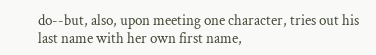do--but, also, upon meeting one character, tries out his last name with her own first name,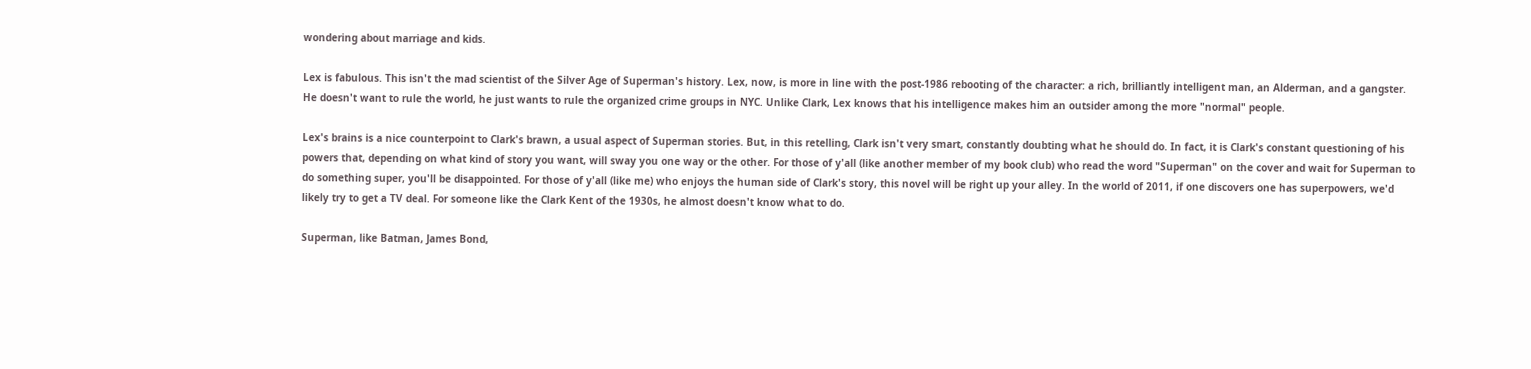wondering about marriage and kids.

Lex is fabulous. This isn't the mad scientist of the Silver Age of Superman's history. Lex, now, is more in line with the post-1986 rebooting of the character: a rich, brilliantly intelligent man, an Alderman, and a gangster. He doesn't want to rule the world, he just wants to rule the organized crime groups in NYC. Unlike Clark, Lex knows that his intelligence makes him an outsider among the more "normal" people.

Lex's brains is a nice counterpoint to Clark's brawn, a usual aspect of Superman stories. But, in this retelling, Clark isn't very smart, constantly doubting what he should do. In fact, it is Clark's constant questioning of his powers that, depending on what kind of story you want, will sway you one way or the other. For those of y'all (like another member of my book club) who read the word "Superman" on the cover and wait for Superman to do something super, you'll be disappointed. For those of y'all (like me) who enjoys the human side of Clark's story, this novel will be right up your alley. In the world of 2011, if one discovers one has superpowers, we'd likely try to get a TV deal. For someone like the Clark Kent of the 1930s, he almost doesn't know what to do.

Superman, like Batman, James Bond,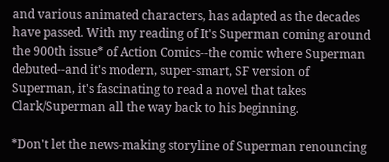and various animated characters, has adapted as the decades have passed. With my reading of It's Superman coming around the 900th issue* of Action Comics--the comic where Superman debuted--and it's modern, super-smart, SF version of Superman, it's fascinating to read a novel that takes Clark/Superman all the way back to his beginning.

*Don't let the news-making storyline of Superman renouncing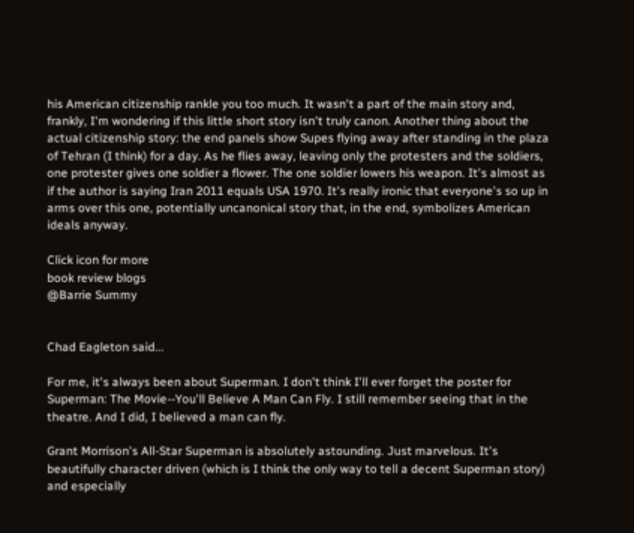his American citizenship rankle you too much. It wasn't a part of the main story and, frankly, I'm wondering if this little short story isn't truly canon. Another thing about the actual citizenship story: the end panels show Supes flying away after standing in the plaza of Tehran (I think) for a day. As he flies away, leaving only the protesters and the soldiers, one protester gives one soldier a flower. The one soldier lowers his weapon. It's almost as if the author is saying Iran 2011 equals USA 1970. It's really ironic that everyone's so up in arms over this one, potentially uncanonical story that, in the end, symbolizes American ideals anyway.

Click icon for more
book review blogs
@Barrie Summy


Chad Eagleton said...

For me, it's always been about Superman. I don't think I'll ever forget the poster for Superman: The Movie--You'll Believe A Man Can Fly. I still remember seeing that in the theatre. And I did, I believed a man can fly.

Grant Morrison's All-Star Superman is absolutely astounding. Just marvelous. It's beautifully character driven (which is I think the only way to tell a decent Superman story) and especially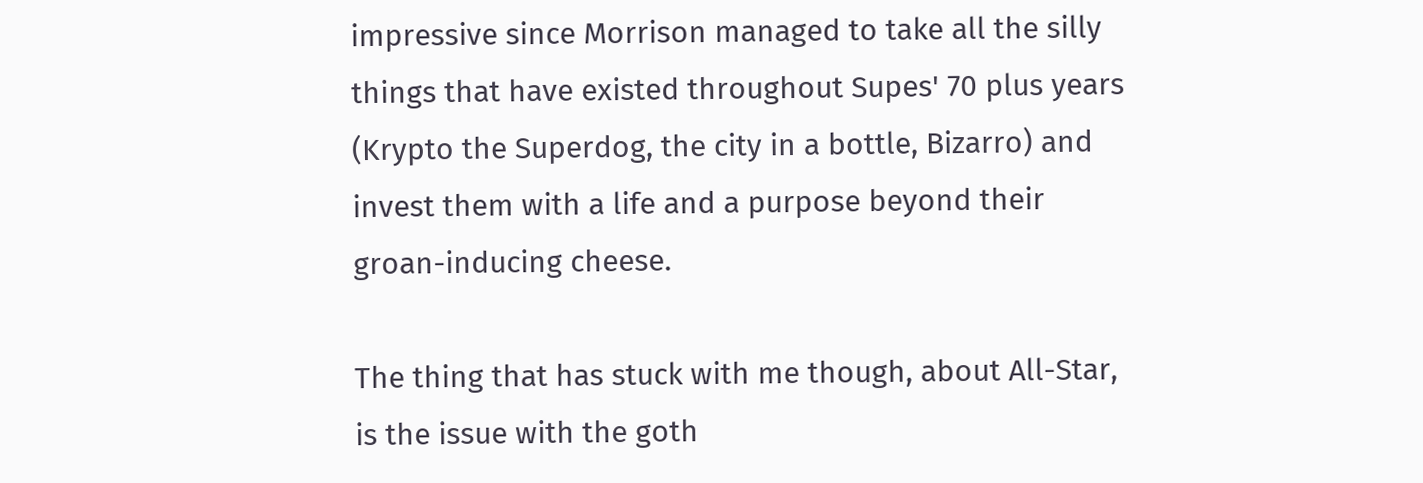impressive since Morrison managed to take all the silly things that have existed throughout Supes' 70 plus years (Krypto the Superdog, the city in a bottle, Bizarro) and invest them with a life and a purpose beyond their groan-inducing cheese.

The thing that has stuck with me though, about All-Star, is the issue with the goth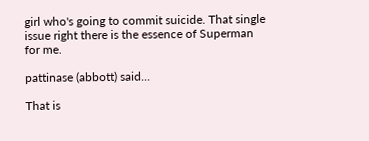girl who's going to commit suicide. That single issue right there is the essence of Superman for me.

pattinase (abbott) said...

That is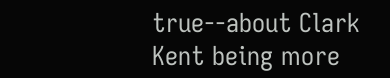true--about Clark Kent being more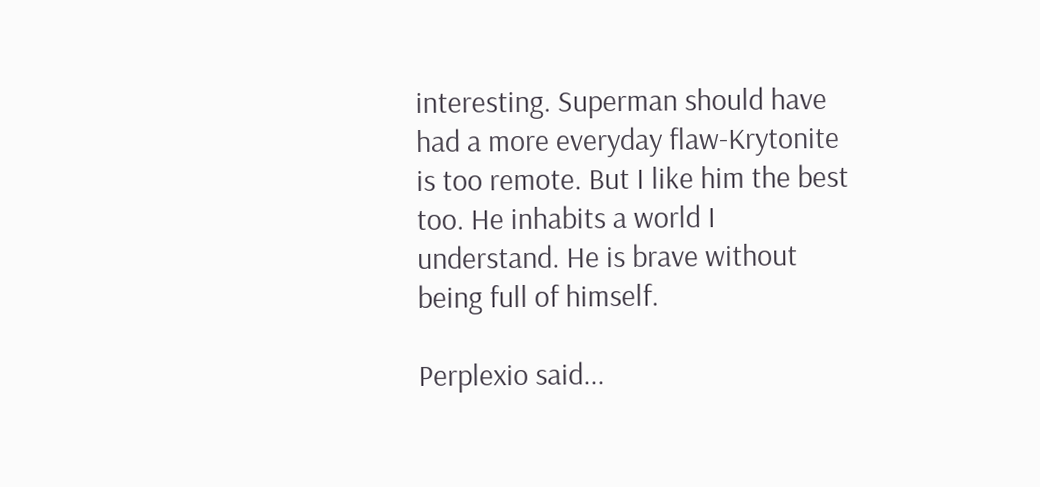interesting. Superman should have had a more everyday flaw-Krytonite is too remote. But I like him the best too. He inhabits a world I understand. He is brave without being full of himself.

Perplexio said...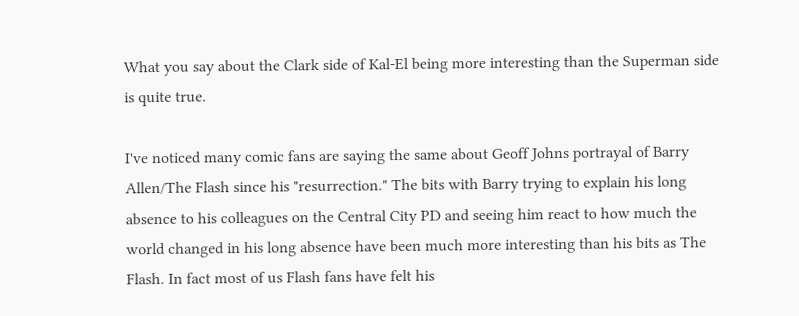What you say about the Clark side of Kal-El being more interesting than the Superman side is quite true.

I've noticed many comic fans are saying the same about Geoff Johns portrayal of Barry Allen/The Flash since his "resurrection." The bits with Barry trying to explain his long absence to his colleagues on the Central City PD and seeing him react to how much the world changed in his long absence have been much more interesting than his bits as The Flash. In fact most of us Flash fans have felt his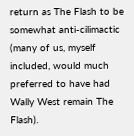return as The Flash to be somewhat anti-cilimactic (many of us, myself included, would much preferred to have had Wally West remain The Flash).